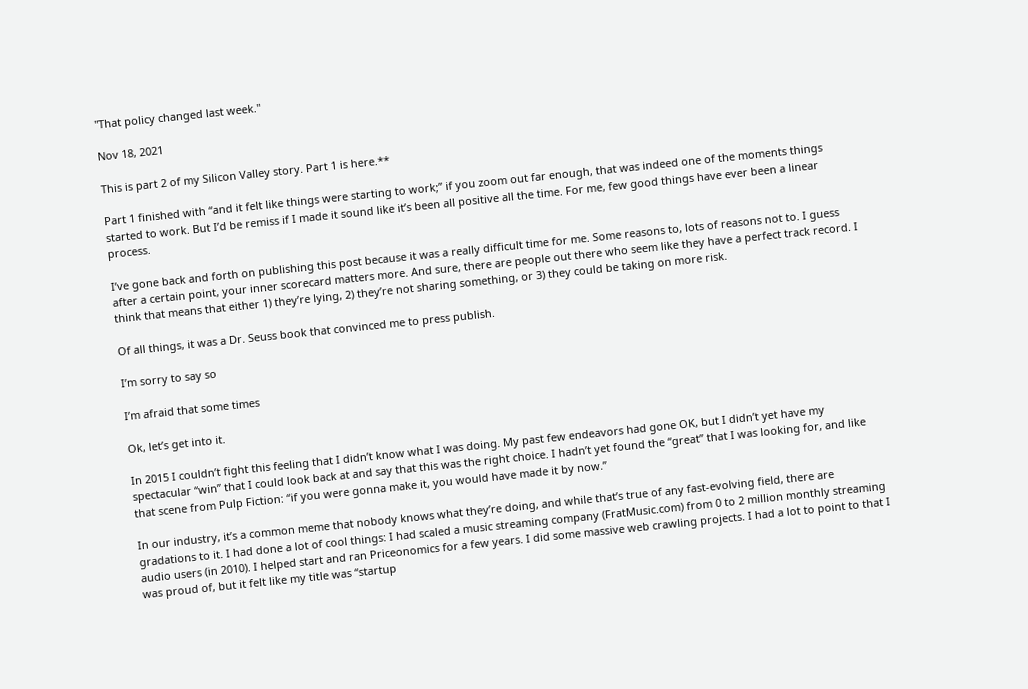"That policy changed last week."

Nov 18, 2021

This is part 2 of my Silicon Valley story. Part 1 is here.**

Part 1 finished with “and it felt like things were starting to work;” if you zoom out far enough, that was indeed one of the moments things started to work. But I’d be remiss if I made it sound like it’s been all positive all the time. For me, few good things have ever been a linear process.

I’ve gone back and forth on publishing this post because it was a really difficult time for me. Some reasons to, lots of reasons not to. I guess after a certain point, your inner scorecard matters more. And sure, there are people out there who seem like they have a perfect track record. I think that means that either 1) they’re lying, 2) they’re not sharing something, or 3) they could be taking on more risk.

Of all things, it was a Dr. Seuss book that convinced me to press publish.

I’m sorry to say so

I’m afraid that some times

Ok, let’s get into it.

In 2015 I couldn’t fight this feeling that I didn’t know what I was doing. My past few endeavors had gone OK, but I didn’t yet have my spectacular “win” that I could look back at and say that this was the right choice. I hadn’t yet found the “great” that I was looking for, and like that scene from Pulp Fiction: “if you were gonna make it, you would have made it by now.”

In our industry, it’s a common meme that nobody knows what they’re doing, and while that’s true of any fast-evolving field, there are gradations to it. I had done a lot of cool things: I had scaled a music streaming company (FratMusic.com) from 0 to 2 million monthly streaming audio users (in 2010). I helped start and ran Priceonomics for a few years. I did some massive web crawling projects. I had a lot to point to that I was proud of, but it felt like my title was “startup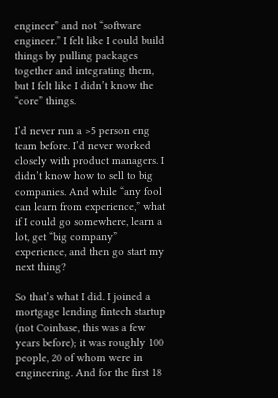engineer” and not “software engineer.” I felt like I could build things by pulling packages together and integrating them, but I felt like I didn’t know the “core” things.

I’d never run a >5 person eng team before. I’d never worked closely with product managers. I didn’t know how to sell to big companies. And while “any fool can learn from experience,” what if I could go somewhere, learn a lot, get “big company” experience, and then go start my next thing?

So that’s what I did. I joined a mortgage lending fintech startup (not Coinbase, this was a few years before); it was roughly 100 people, 20 of whom were in engineering. And for the first 18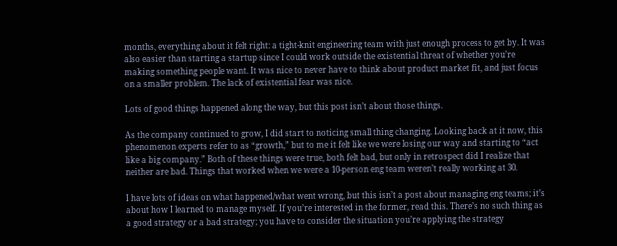months, everything about it felt right: a tight-knit engineering team with just enough process to get by. It was also easier than starting a startup since I could work outside the existential threat of whether you’re making something people want. It was nice to never have to think about product market fit, and just focus on a smaller problem. The lack of existential fear was nice.

Lots of good things happened along the way, but this post isn’t about those things.

As the company continued to grow, I did start to noticing small thing changing. Looking back at it now, this phenomenon experts refer to as “growth,” but to me it felt like we were losing our way and starting to “act like a big company.” Both of these things were true, both felt bad, but only in retrospect did I realize that neither are bad. Things that worked when we were a 10-person eng team weren’t really working at 30.

I have lots of ideas on what happened/what went wrong, but this isn’t a post about managing eng teams; it’s about how I learned to manage myself. If you’re interested in the former, read this. There’s no such thing as a good strategy or a bad strategy; you have to consider the situation you’re applying the strategy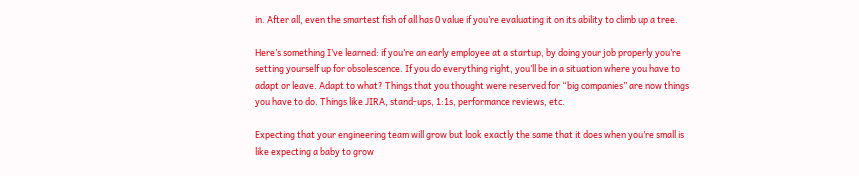in. After all, even the smartest fish of all has 0 value if you’re evaluating it on its ability to climb up a tree.

Here’s something I’ve learned: if you’re an early employee at a startup, by doing your job properly you’re setting yourself up for obsolescence. If you do everything right, you’ll be in a situation where you have to adapt or leave. Adapt to what? Things that you thought were reserved for “big companies” are now things you have to do. Things like JIRA, stand-ups, 1:1s, performance reviews, etc.

Expecting that your engineering team will grow but look exactly the same that it does when you’re small is like expecting a baby to grow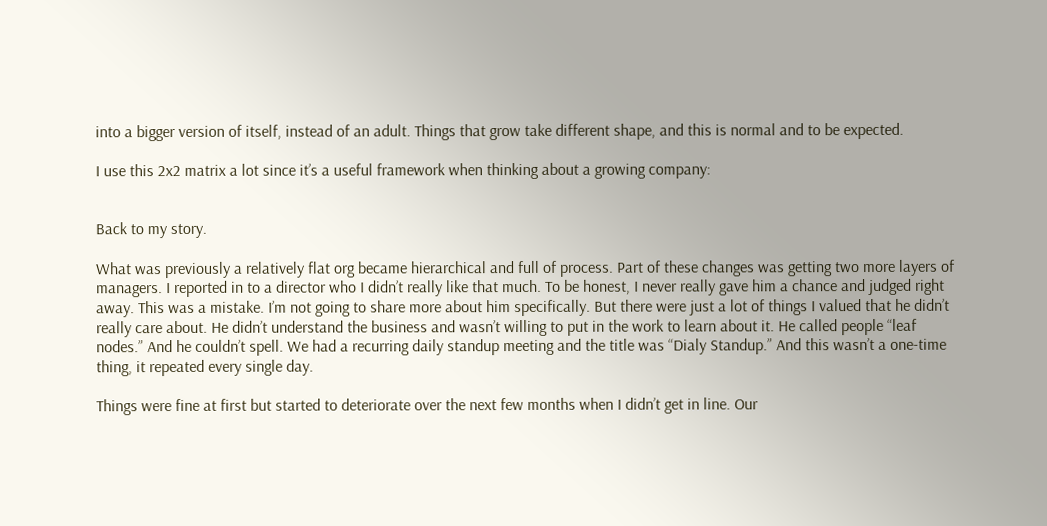into a bigger version of itself, instead of an adult. Things that grow take different shape, and this is normal and to be expected.

I use this 2x2 matrix a lot since it’s a useful framework when thinking about a growing company:


Back to my story.

What was previously a relatively flat org became hierarchical and full of process. Part of these changes was getting two more layers of managers. I reported in to a director who I didn’t really like that much. To be honest, I never really gave him a chance and judged right away. This was a mistake. I’m not going to share more about him specifically. But there were just a lot of things I valued that he didn’t really care about. He didn’t understand the business and wasn’t willing to put in the work to learn about it. He called people “leaf nodes.” And he couldn’t spell. We had a recurring daily standup meeting and the title was “Dialy Standup.” And this wasn’t a one-time thing, it repeated every single day.

Things were fine at first but started to deteriorate over the next few months when I didn’t get in line. Our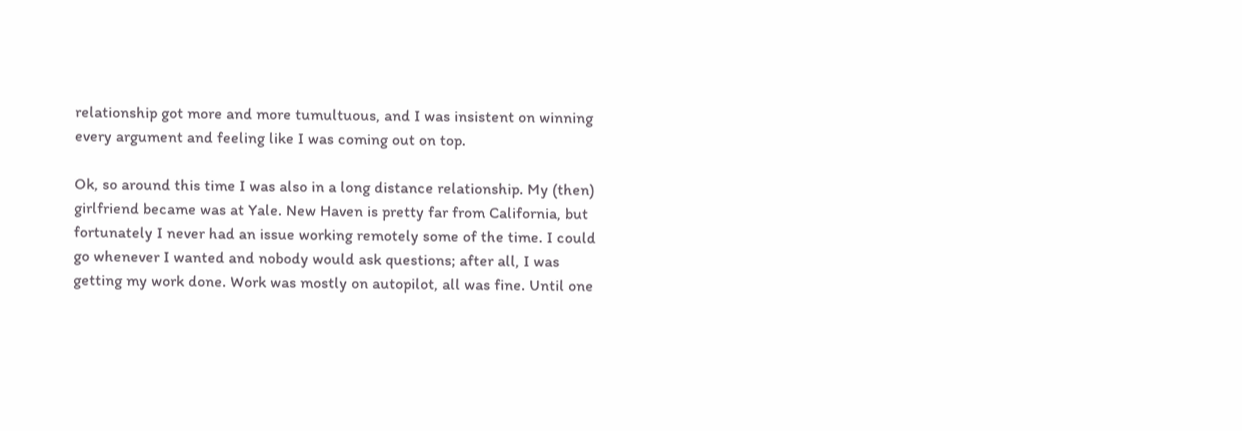relationship got more and more tumultuous, and I was insistent on winning every argument and feeling like I was coming out on top.

Ok, so around this time I was also in a long distance relationship. My (then) girlfriend became was at Yale. New Haven is pretty far from California, but fortunately I never had an issue working remotely some of the time. I could go whenever I wanted and nobody would ask questions; after all, I was getting my work done. Work was mostly on autopilot, all was fine. Until one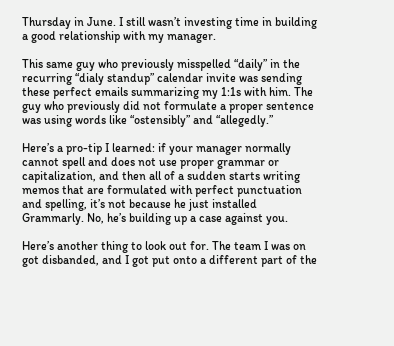Thursday in June. I still wasn’t investing time in building a good relationship with my manager.

This same guy who previously misspelled “daily” in the recurring “dialy standup” calendar invite was sending these perfect emails summarizing my 1:1s with him. The guy who previously did not formulate a proper sentence was using words like “ostensibly” and “allegedly.”

Here’s a pro-tip I learned: if your manager normally cannot spell and does not use proper grammar or capitalization, and then all of a sudden starts writing memos that are formulated with perfect punctuation and spelling, it’s not because he just installed Grammarly. No, he’s building up a case against you.

Here’s another thing to look out for. The team I was on got disbanded, and I got put onto a different part of the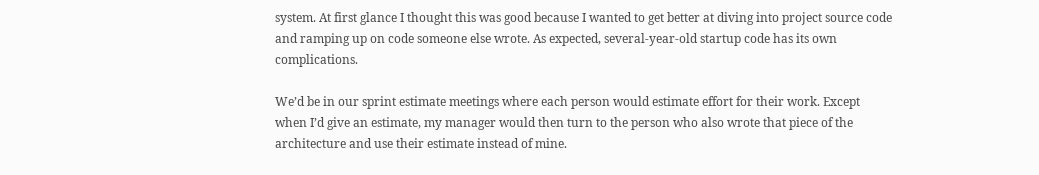system. At first glance I thought this was good because I wanted to get better at diving into project source code and ramping up on code someone else wrote. As expected, several-year-old startup code has its own complications.

We’d be in our sprint estimate meetings where each person would estimate effort for their work. Except when I’d give an estimate, my manager would then turn to the person who also wrote that piece of the architecture and use their estimate instead of mine.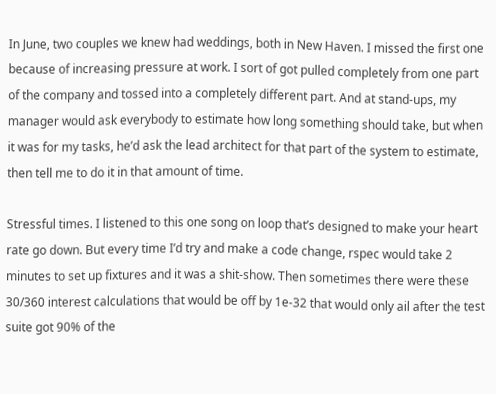In June, two couples we knew had weddings, both in New Haven. I missed the first one because of increasing pressure at work. I sort of got pulled completely from one part of the company and tossed into a completely different part. And at stand-ups, my manager would ask everybody to estimate how long something should take, but when it was for my tasks, he’d ask the lead architect for that part of the system to estimate, then tell me to do it in that amount of time.

Stressful times. I listened to this one song on loop that’s designed to make your heart rate go down. But every time I’d try and make a code change, rspec would take 2 minutes to set up fixtures and it was a shit-show. Then sometimes there were these 30/360 interest calculations that would be off by 1e-32 that would only ail after the test suite got 90% of the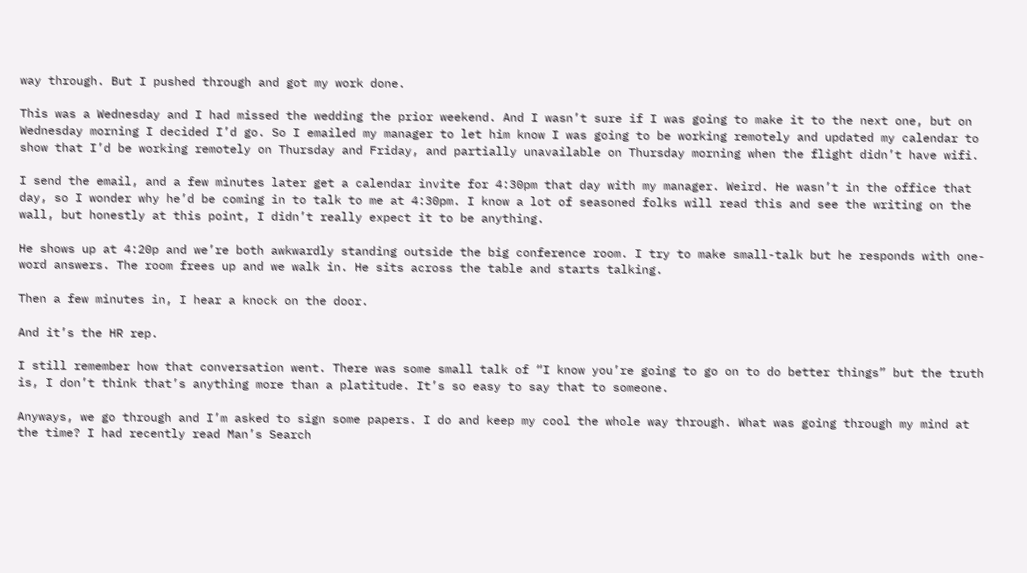way through. But I pushed through and got my work done.

This was a Wednesday and I had missed the wedding the prior weekend. And I wasn’t sure if I was going to make it to the next one, but on Wednesday morning I decided I’d go. So I emailed my manager to let him know I was going to be working remotely and updated my calendar to show that I’d be working remotely on Thursday and Friday, and partially unavailable on Thursday morning when the flight didn’t have wifi.

I send the email, and a few minutes later get a calendar invite for 4:30pm that day with my manager. Weird. He wasn’t in the office that day, so I wonder why he’d be coming in to talk to me at 4:30pm. I know a lot of seasoned folks will read this and see the writing on the wall, but honestly at this point, I didn’t really expect it to be anything.

He shows up at 4:20p and we’re both awkwardly standing outside the big conference room. I try to make small-talk but he responds with one-word answers. The room frees up and we walk in. He sits across the table and starts talking.

Then a few minutes in, I hear a knock on the door.

And it’s the HR rep.

I still remember how that conversation went. There was some small talk of “I know you’re going to go on to do better things” but the truth is, I don’t think that’s anything more than a platitude. It’s so easy to say that to someone.

Anyways, we go through and I’m asked to sign some papers. I do and keep my cool the whole way through. What was going through my mind at the time? I had recently read Man’s Search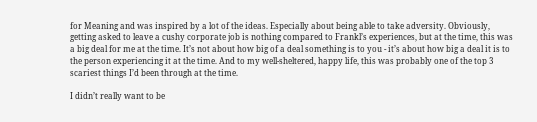for Meaning and was inspired by a lot of the ideas. Especially about being able to take adversity. Obviously, getting asked to leave a cushy corporate job is nothing compared to Frankl’s experiences, but at the time, this was a big deal for me at the time. It’s not about how big of a deal something is to you - it’s about how big a deal it is to the person experiencing it at the time. And to my well-sheltered, happy life, this was probably one of the top 3 scariest things I’d been through at the time.

I didn’t really want to be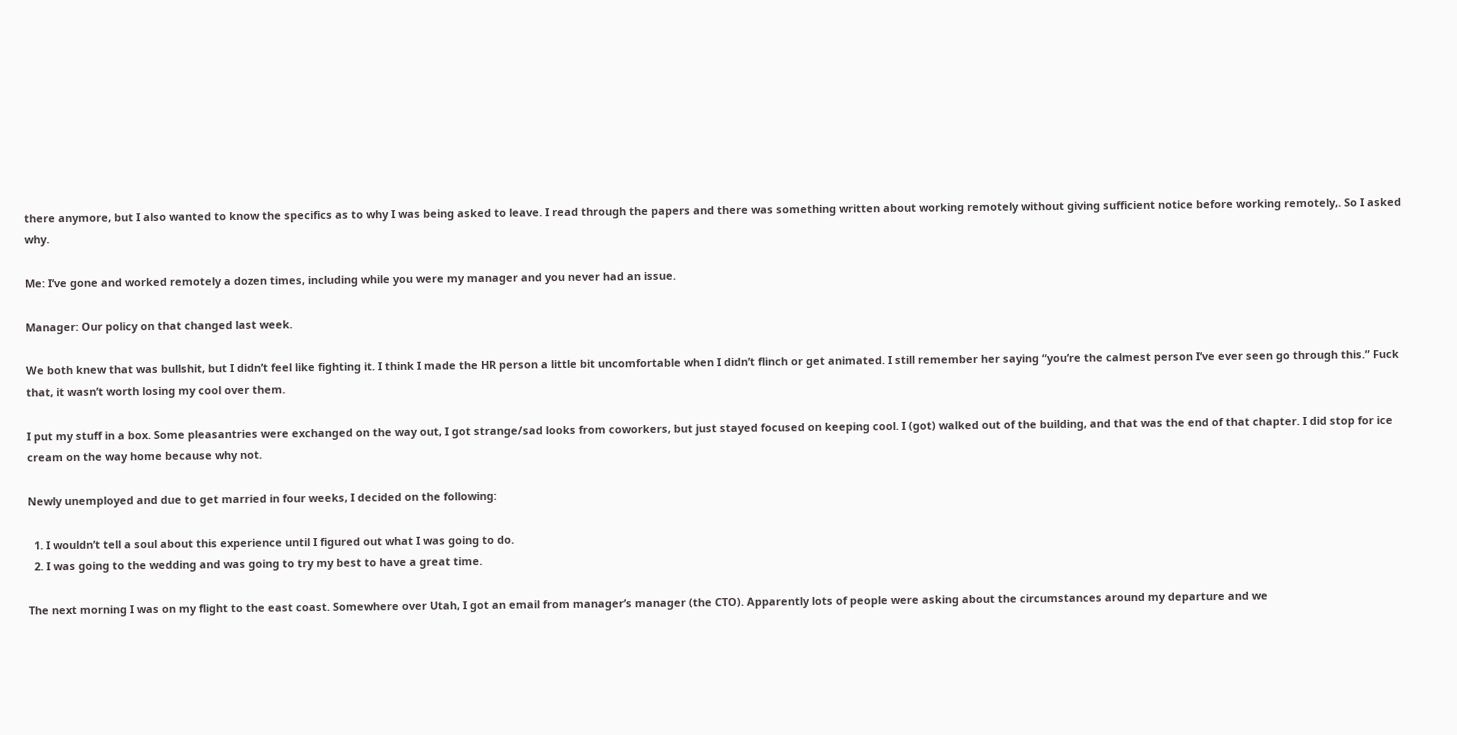there anymore, but I also wanted to know the specifics as to why I was being asked to leave. I read through the papers and there was something written about working remotely without giving sufficient notice before working remotely,. So I asked why.

Me: I’ve gone and worked remotely a dozen times, including while you were my manager and you never had an issue.

Manager: Our policy on that changed last week.

We both knew that was bullshit, but I didn’t feel like fighting it. I think I made the HR person a little bit uncomfortable when I didn’t flinch or get animated. I still remember her saying “you’re the calmest person I’ve ever seen go through this.” Fuck that, it wasn’t worth losing my cool over them.

I put my stuff in a box. Some pleasantries were exchanged on the way out, I got strange/sad looks from coworkers, but just stayed focused on keeping cool. I (got) walked out of the building, and that was the end of that chapter. I did stop for ice cream on the way home because why not.

Newly unemployed and due to get married in four weeks, I decided on the following:

  1. I wouldn’t tell a soul about this experience until I figured out what I was going to do.
  2. I was going to the wedding and was going to try my best to have a great time.

The next morning I was on my flight to the east coast. Somewhere over Utah, I got an email from manager’s manager (the CTO). Apparently lots of people were asking about the circumstances around my departure and we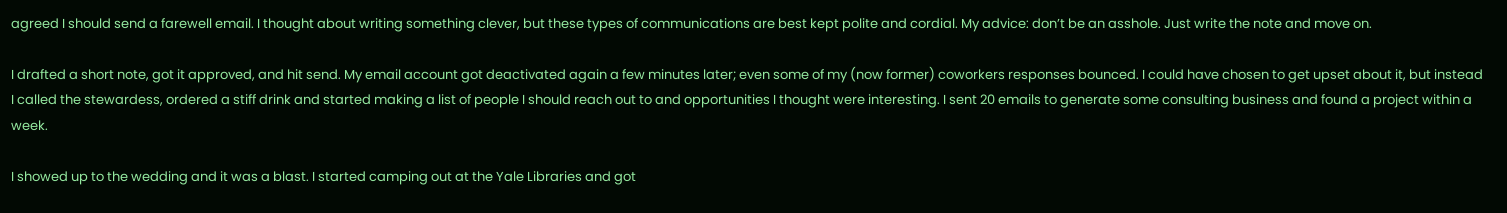agreed I should send a farewell email. I thought about writing something clever, but these types of communications are best kept polite and cordial. My advice: don’t be an asshole. Just write the note and move on.

I drafted a short note, got it approved, and hit send. My email account got deactivated again a few minutes later; even some of my (now former) coworkers responses bounced. I could have chosen to get upset about it, but instead I called the stewardess, ordered a stiff drink and started making a list of people I should reach out to and opportunities I thought were interesting. I sent 20 emails to generate some consulting business and found a project within a week.

I showed up to the wedding and it was a blast. I started camping out at the Yale Libraries and got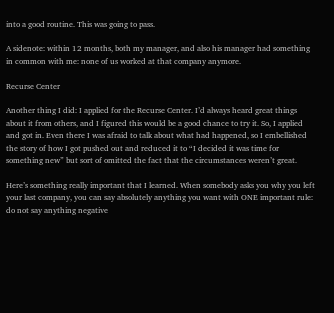into a good routine. This was going to pass.

A sidenote: within 12 months, both my manager, and also his manager had something in common with me: none of us worked at that company anymore.

Recurse Center

Another thing I did: I applied for the Recurse Center. I’d always heard great things about it from others, and I figured this would be a good chance to try it. So, I applied and got in. Even there I was afraid to talk about what had happened, so I embellished the story of how I got pushed out and reduced it to “I decided it was time for something new” but sort of omitted the fact that the circumstances weren’t great.

Here’s something really important that I learned. When somebody asks you why you left your last company, you can say absolutely anything you want with ONE important rule: do not say anything negative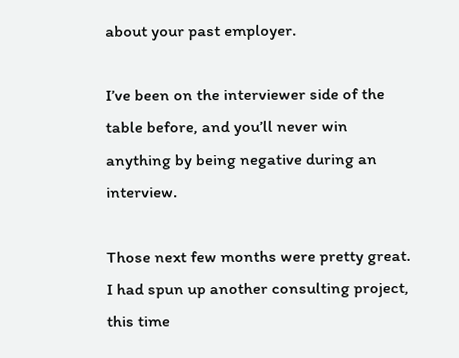about your past employer.

I’ve been on the interviewer side of the table before, and you’ll never win anything by being negative during an interview.

Those next few months were pretty great. I had spun up another consulting project, this time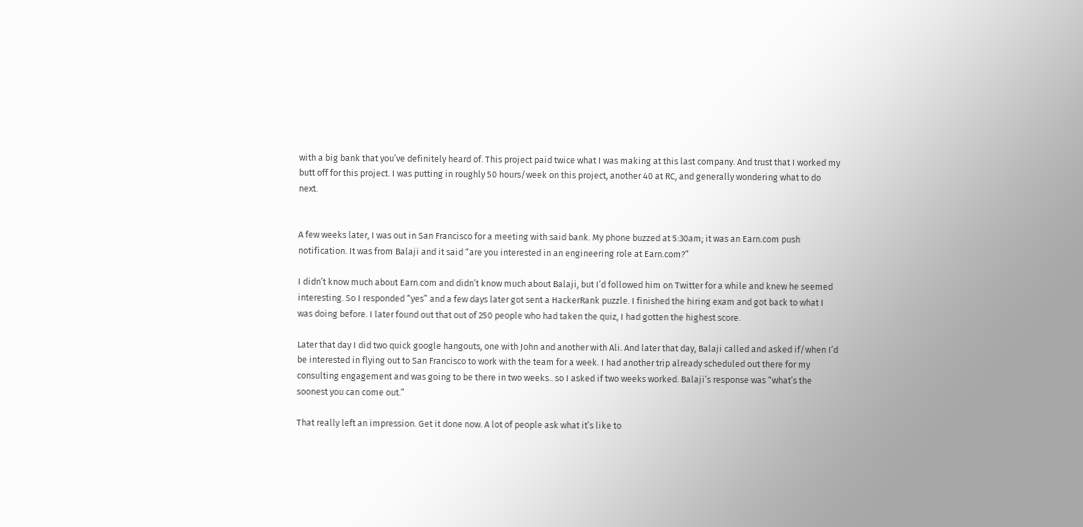with a big bank that you’ve definitely heard of. This project paid twice what I was making at this last company. And trust that I worked my butt off for this project. I was putting in roughly 50 hours/week on this project, another 40 at RC, and generally wondering what to do next.


A few weeks later, I was out in San Francisco for a meeting with said bank. My phone buzzed at 5:30am; it was an Earn.com push notification. It was from Balaji and it said “are you interested in an engineering role at Earn.com?”

I didn’t know much about Earn.com and didn’t know much about Balaji, but I’d followed him on Twitter for a while and knew he seemed interesting. So I responded “yes” and a few days later got sent a HackerRank puzzle. I finished the hiring exam and got back to what I was doing before. I later found out that out of 250 people who had taken the quiz, I had gotten the highest score.

Later that day I did two quick google hangouts, one with John and another with Ali. And later that day, Balaji called and asked if/when I’d be interested in flying out to San Francisco to work with the team for a week. I had another trip already scheduled out there for my consulting engagement and was going to be there in two weeks.. so I asked if two weeks worked. Balaji’s response was “what’s the soonest you can come out.”

That really left an impression. Get it done now. A lot of people ask what it’s like to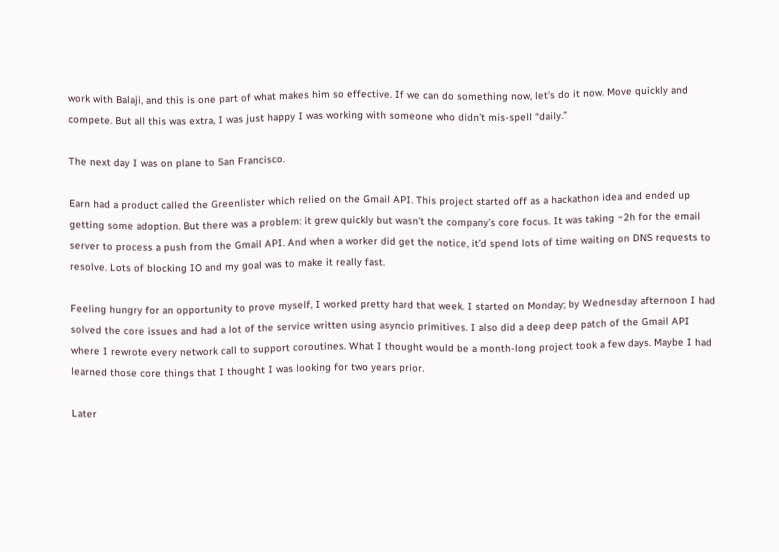work with Balaji, and this is one part of what makes him so effective. If we can do something now, let’s do it now. Move quickly and compete. But all this was extra, I was just happy I was working with someone who didn’t mis-spell “daily.”

The next day I was on plane to San Francisco.

Earn had a product called the Greenlister which relied on the Gmail API. This project started off as a hackathon idea and ended up getting some adoption. But there was a problem: it grew quickly but wasn’t the company’s core focus. It was taking ~2h for the email server to process a push from the Gmail API. And when a worker did get the notice, it’d spend lots of time waiting on DNS requests to resolve. Lots of blocking IO and my goal was to make it really fast.

Feeling hungry for an opportunity to prove myself, I worked pretty hard that week. I started on Monday; by Wednesday afternoon I had solved the core issues and had a lot of the service written using asyncio primitives. I also did a deep deep patch of the Gmail API where I rewrote every network call to support coroutines. What I thought would be a month-long project took a few days. Maybe I had learned those core things that I thought I was looking for two years prior.

Later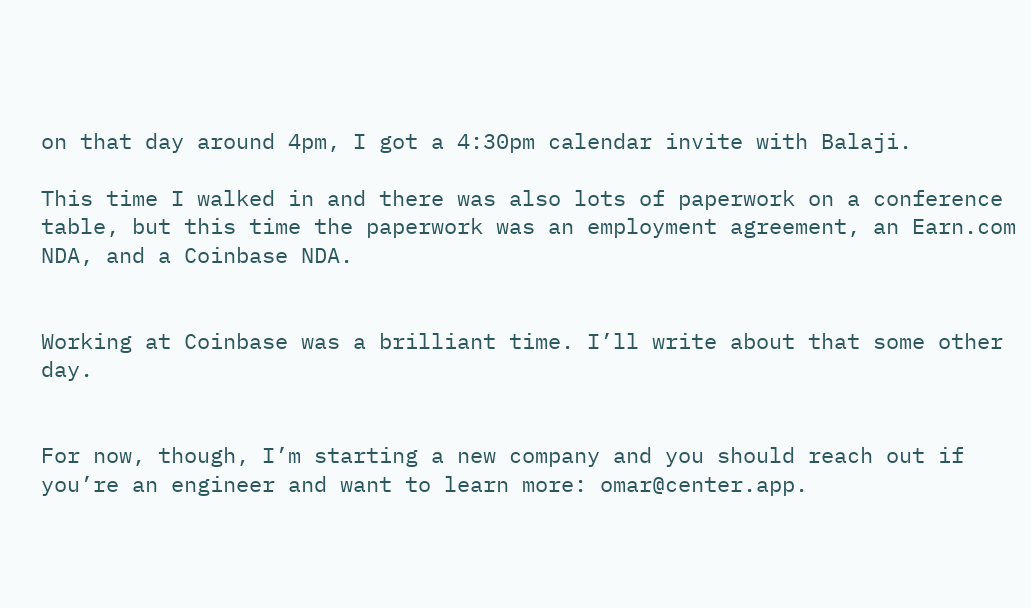on that day around 4pm, I got a 4:30pm calendar invite with Balaji.

This time I walked in and there was also lots of paperwork on a conference table, but this time the paperwork was an employment agreement, an Earn.com NDA, and a Coinbase NDA.


Working at Coinbase was a brilliant time. I’ll write about that some other day.


For now, though, I’m starting a new company and you should reach out if you’re an engineer and want to learn more: omar@center.app.